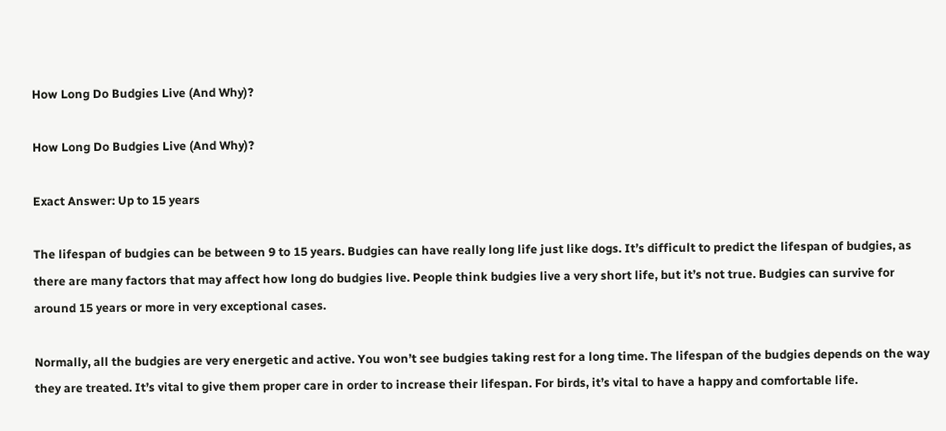How Long Do Budgies Live (And Why)?

How Long Do Budgies Live (And Why)?

Exact Answer: Up to 15 years

The lifespan of budgies can be between 9 to 15 years. Budgies can have really long life just like dogs. It’s difficult to predict the lifespan of budgies, as there are many factors that may affect how long do budgies live. People think budgies live a very short life, but it’s not true. Budgies can survive for around 15 years or more in very exceptional cases.

Normally, all the budgies are very energetic and active. You won’t see budgies taking rest for a long time. The lifespan of the budgies depends on the way they are treated. It’s vital to give them proper care in order to increase their lifespan. For birds, it’s vital to have a happy and comfortable life.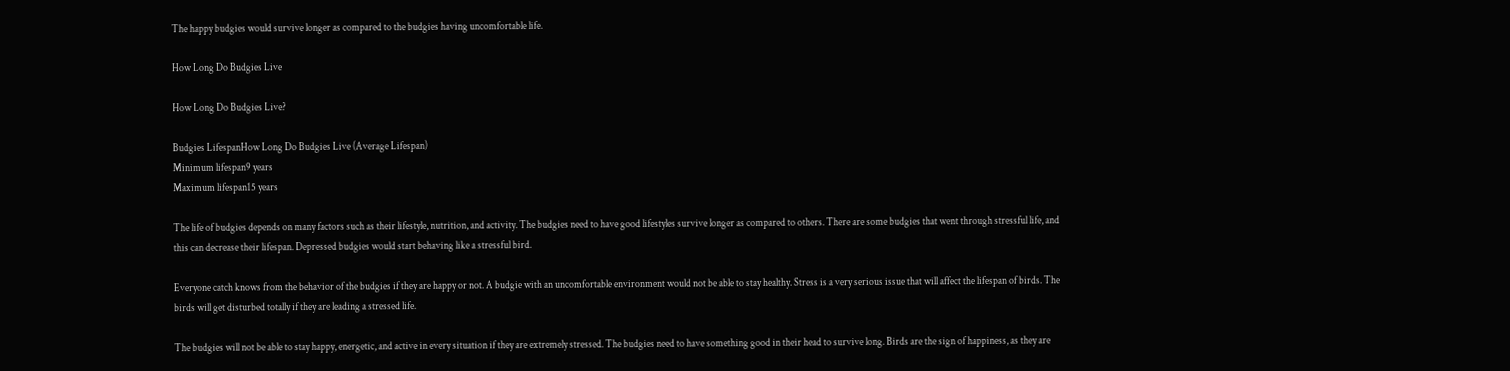The happy budgies would survive longer as compared to the budgies having uncomfortable life.

How Long Do Budgies Live

How Long Do Budgies Live?

Budgies LifespanHow Long Do Budgies Live (Average Lifespan)
Minimum lifespan9 years
Maximum lifespan15 years

The life of budgies depends on many factors such as their lifestyle, nutrition, and activity. The budgies need to have good lifestyles survive longer as compared to others. There are some budgies that went through stressful life, and this can decrease their lifespan. Depressed budgies would start behaving like a stressful bird.

Everyone catch knows from the behavior of the budgies if they are happy or not. A budgie with an uncomfortable environment would not be able to stay healthy. Stress is a very serious issue that will affect the lifespan of birds. The birds will get disturbed totally if they are leading a stressed life.

The budgies will not be able to stay happy, energetic, and active in every situation if they are extremely stressed. The budgies need to have something good in their head to survive long. Birds are the sign of happiness, as they are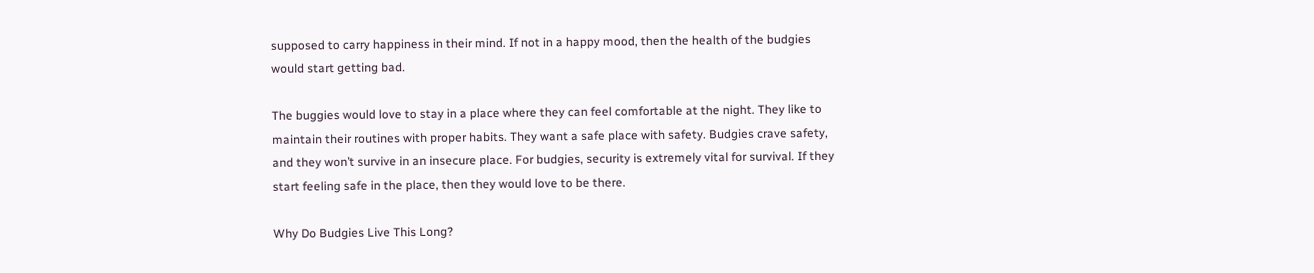supposed to carry happiness in their mind. If not in a happy mood, then the health of the budgies would start getting bad.

The buggies would love to stay in a place where they can feel comfortable at the night. They like to maintain their routines with proper habits. They want a safe place with safety. Budgies crave safety, and they won’t survive in an insecure place. For budgies, security is extremely vital for survival. If they start feeling safe in the place, then they would love to be there.

Why Do Budgies Live This Long?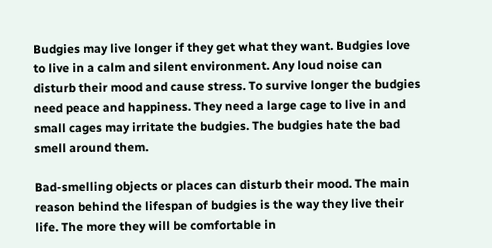Budgies may live longer if they get what they want. Budgies love to live in a calm and silent environment. Any loud noise can disturb their mood and cause stress. To survive longer the budgies need peace and happiness. They need a large cage to live in and small cages may irritate the budgies. The budgies hate the bad smell around them.

Bad-smelling objects or places can disturb their mood. The main reason behind the lifespan of budgies is the way they live their life. The more they will be comfortable in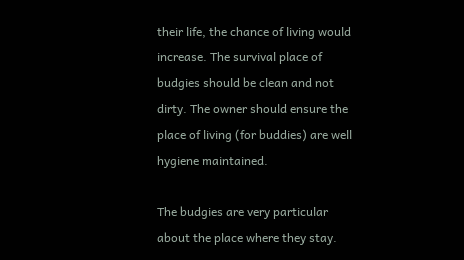their life, the chance of living would increase. The survival place of budgies should be clean and not dirty. The owner should ensure the place of living (for buddies) are well hygiene maintained.

The budgies are very particular about the place where they stay.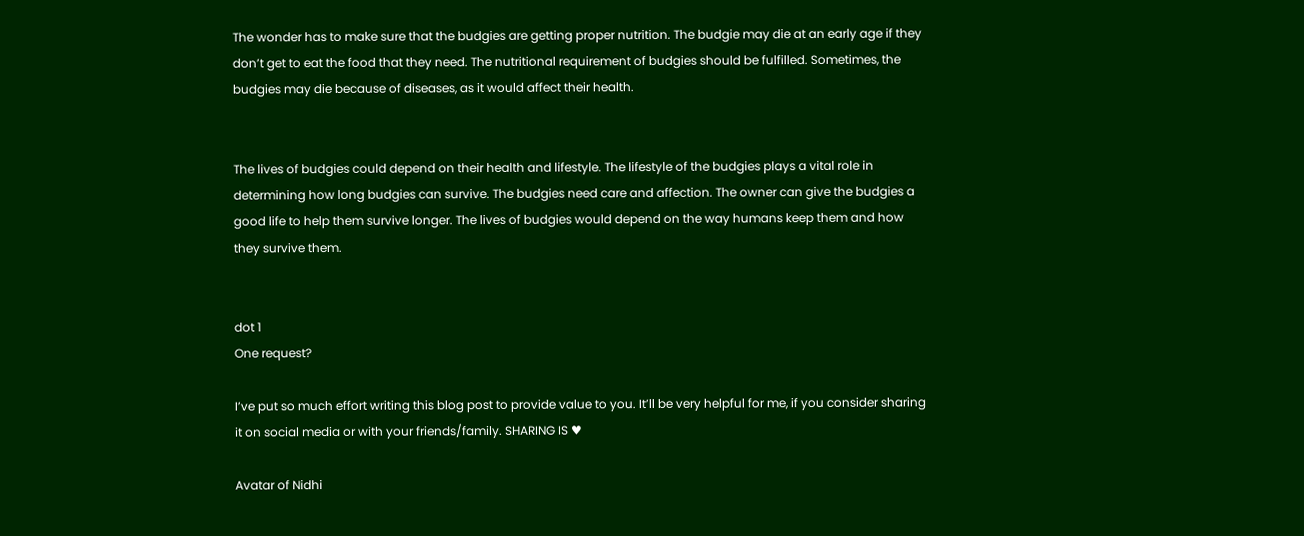The wonder has to make sure that the budgies are getting proper nutrition. The budgie may die at an early age if they don’t get to eat the food that they need. The nutritional requirement of budgies should be fulfilled. Sometimes, the budgies may die because of diseases, as it would affect their health.


The lives of budgies could depend on their health and lifestyle. The lifestyle of the budgies plays a vital role in determining how long budgies can survive. The budgies need care and affection. The owner can give the budgies a good life to help them survive longer. The lives of budgies would depend on the way humans keep them and how they survive them.


dot 1
One request?

I’ve put so much effort writing this blog post to provide value to you. It’ll be very helpful for me, if you consider sharing it on social media or with your friends/family. SHARING IS ♥

Avatar of Nidhi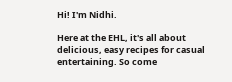Hi! I'm Nidhi.

Here at the EHL, it's all about delicious, easy recipes for casual entertaining. So come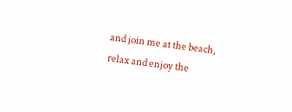and join me at the beach, relax and enjoy the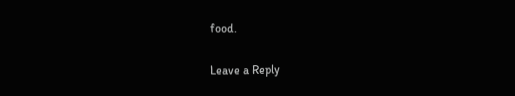food.

Leave a Reply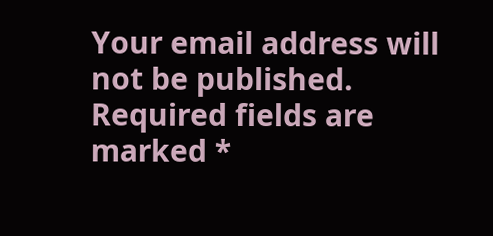Your email address will not be published. Required fields are marked *